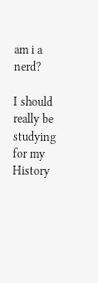am i a nerd?

I should really be studying for my History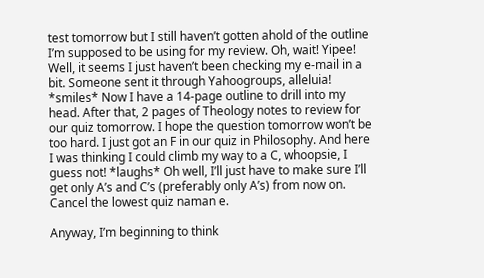test tomorrow but I still haven’t gotten ahold of the outline I’m supposed to be using for my review. Oh, wait! Yipee! Well, it seems I just haven’t been checking my e-mail in a bit. Someone sent it through Yahoogroups, alleluia! *smiles* Now I have a 14-page outline to drill into my head. After that, 2 pages of Theology notes to review for our quiz tomorrow. I hope the question tomorrow won’t be too hard. I just got an F in our quiz in Philosophy. And here I was thinking I could climb my way to a C, whoopsie, I guess not! *laughs* Oh well, I’ll just have to make sure I’ll get only A’s and C’s (preferably only A’s) from now on. Cancel the lowest quiz naman e.

Anyway, I’m beginning to think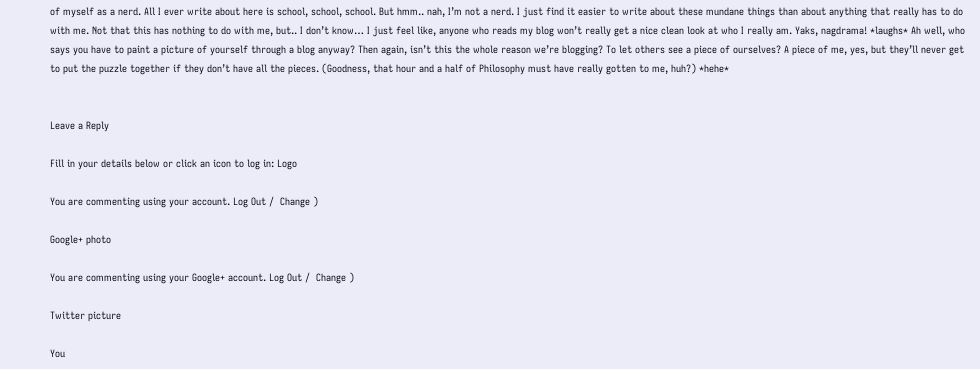of myself as a nerd. All I ever write about here is school, school, school. But hmm.. nah, I’m not a nerd. I just find it easier to write about these mundane things than about anything that really has to do with me. Not that this has nothing to do with me, but.. I don’t know… I just feel like, anyone who reads my blog won’t really get a nice clean look at who I really am. Yaks, nagdrama! *laughs* Ah well, who says you have to paint a picture of yourself through a blog anyway? Then again, isn’t this the whole reason we’re blogging? To let others see a piece of ourselves? A piece of me, yes, but they’ll never get to put the puzzle together if they don’t have all the pieces. (Goodness, that hour and a half of Philosophy must have really gotten to me, huh?) *hehe*


Leave a Reply

Fill in your details below or click an icon to log in: Logo

You are commenting using your account. Log Out /  Change )

Google+ photo

You are commenting using your Google+ account. Log Out /  Change )

Twitter picture

You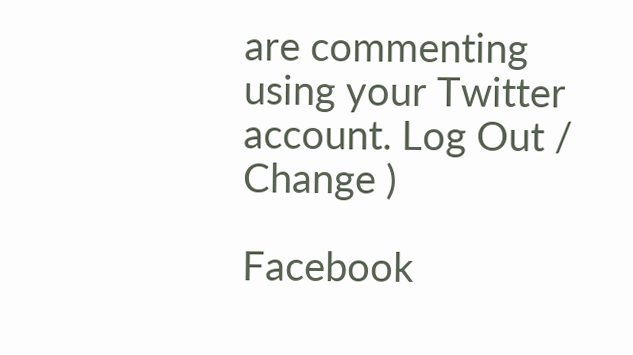are commenting using your Twitter account. Log Out /  Change )

Facebook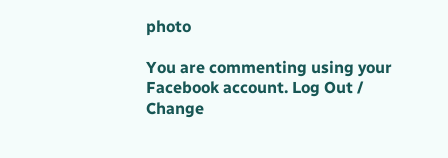photo

You are commenting using your Facebook account. Log Out /  Change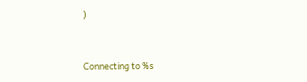)


Connecting to %s